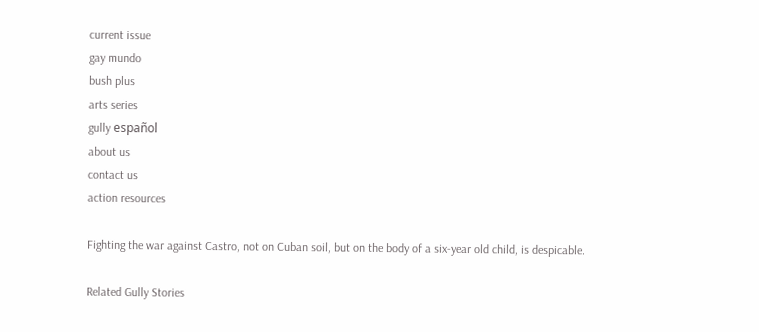current issue
gay mundo
bush plus
arts series
gully español
about us
contact us
action resources

Fighting the war against Castro, not on Cuban soil, but on the body of a six-year old child, is despicable.

Related Gully Stories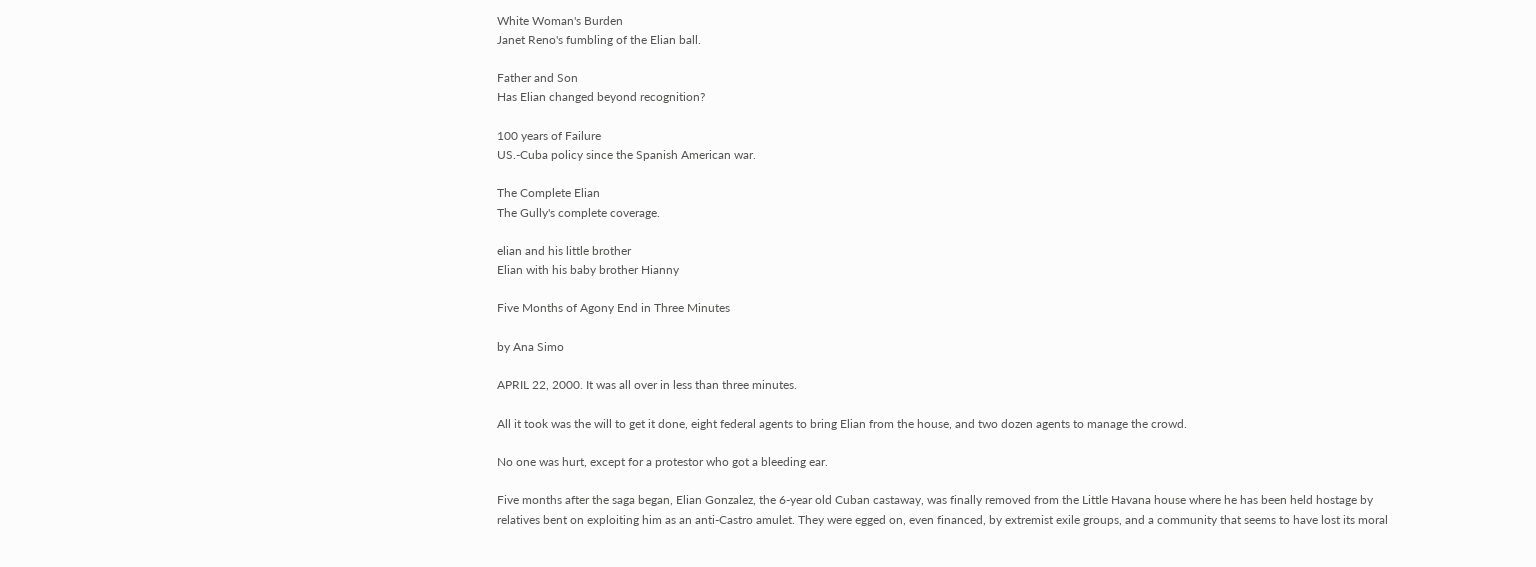White Woman's Burden
Janet Reno's fumbling of the Elian ball.

Father and Son
Has Elian changed beyond recognition?

100 years of Failure
US.-Cuba policy since the Spanish American war.

The Complete Elian
The Gully's complete coverage.

elian and his little brother
Elian with his baby brother Hianny

Five Months of Agony End in Three Minutes

by Ana Simo

APRIL 22, 2000. It was all over in less than three minutes.

All it took was the will to get it done, eight federal agents to bring Elian from the house, and two dozen agents to manage the crowd.

No one was hurt, except for a protestor who got a bleeding ear.

Five months after the saga began, Elian Gonzalez, the 6-year old Cuban castaway, was finally removed from the Little Havana house where he has been held hostage by relatives bent on exploiting him as an anti-Castro amulet. They were egged on, even financed, by extremist exile groups, and a community that seems to have lost its moral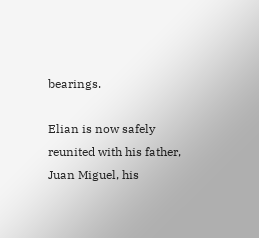bearings.

Elian is now safely reunited with his father, Juan Miguel, his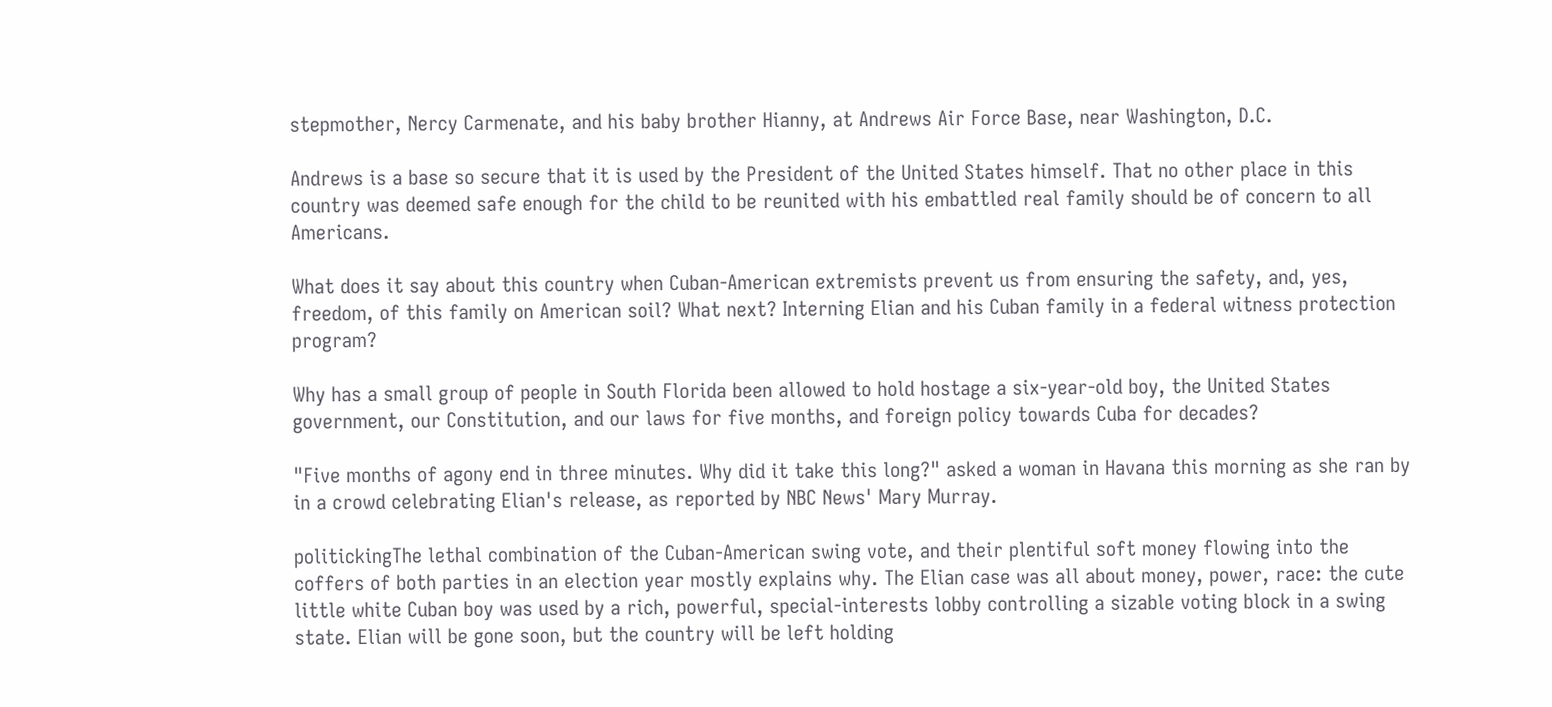stepmother, Nercy Carmenate, and his baby brother Hianny, at Andrews Air Force Base, near Washington, D.C.

Andrews is a base so secure that it is used by the President of the United States himself. That no other place in this country was deemed safe enough for the child to be reunited with his embattled real family should be of concern to all Americans.

What does it say about this country when Cuban-American extremists prevent us from ensuring the safety, and, yes, freedom, of this family on American soil? What next? Interning Elian and his Cuban family in a federal witness protection program?

Why has a small group of people in South Florida been allowed to hold hostage a six-year-old boy, the United States government, our Constitution, and our laws for five months, and foreign policy towards Cuba for decades?

"Five months of agony end in three minutes. Why did it take this long?" asked a woman in Havana this morning as she ran by in a crowd celebrating Elian's release, as reported by NBC News' Mary Murray.

politickingThe lethal combination of the Cuban-American swing vote, and their plentiful soft money flowing into the coffers of both parties in an election year mostly explains why. The Elian case was all about money, power, race: the cute little white Cuban boy was used by a rich, powerful, special-interests lobby controlling a sizable voting block in a swing state. Elian will be gone soon, but the country will be left holding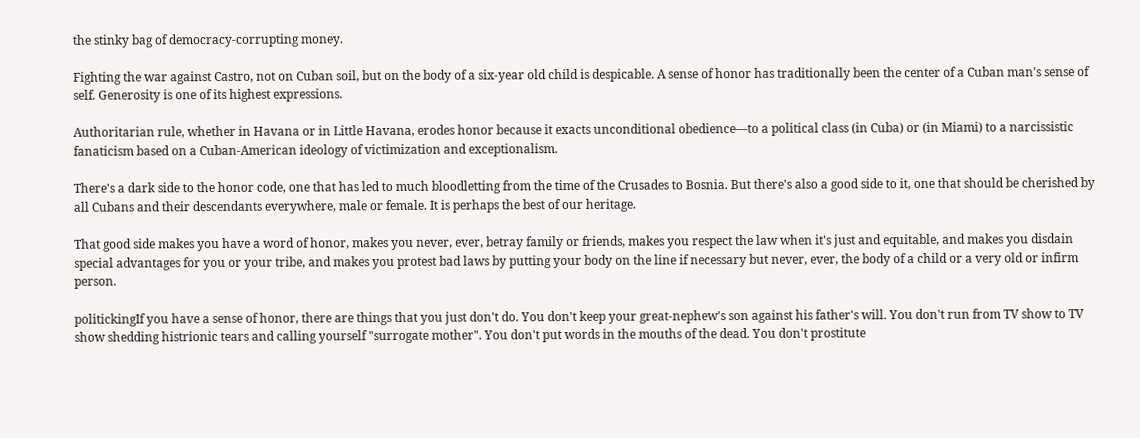the stinky bag of democracy-corrupting money.

Fighting the war against Castro, not on Cuban soil, but on the body of a six-year old child is despicable. A sense of honor has traditionally been the center of a Cuban man's sense of self. Generosity is one of its highest expressions.

Authoritarian rule, whether in Havana or in Little Havana, erodes honor because it exacts unconditional obedience—to a political class (in Cuba) or (in Miami) to a narcissistic fanaticism based on a Cuban-American ideology of victimization and exceptionalism.

There's a dark side to the honor code, one that has led to much bloodletting from the time of the Crusades to Bosnia. But there's also a good side to it, one that should be cherished by all Cubans and their descendants everywhere, male or female. It is perhaps the best of our heritage.

That good side makes you have a word of honor, makes you never, ever, betray family or friends, makes you respect the law when it's just and equitable, and makes you disdain special advantages for you or your tribe, and makes you protest bad laws by putting your body on the line if necessary but never, ever, the body of a child or a very old or infirm person.

politickingIf you have a sense of honor, there are things that you just don't do. You don't keep your great-nephew's son against his father's will. You don't run from TV show to TV show shedding histrionic tears and calling yourself "surrogate mother". You don't put words in the mouths of the dead. You don't prostitute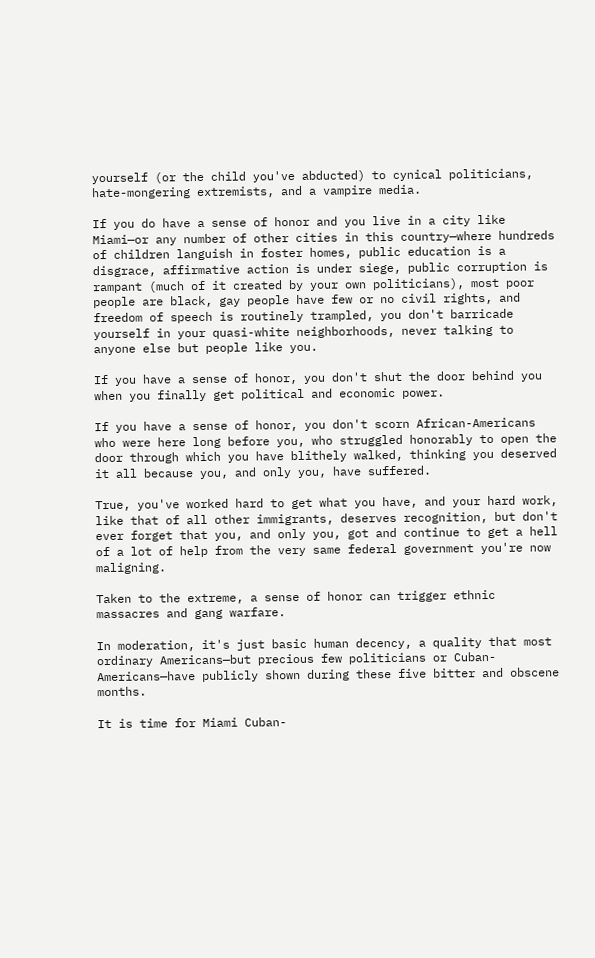yourself (or the child you've abducted) to cynical politicians, hate-mongering extremists, and a vampire media.

If you do have a sense of honor and you live in a city like Miami—or any number of other cities in this country—where hundreds of children languish in foster homes, public education is a disgrace, affirmative action is under siege, public corruption is rampant (much of it created by your own politicians), most poor people are black, gay people have few or no civil rights, and freedom of speech is routinely trampled, you don't barricade yourself in your quasi-white neighborhoods, never talking to anyone else but people like you.

If you have a sense of honor, you don't shut the door behind you when you finally get political and economic power.

If you have a sense of honor, you don't scorn African-Americans who were here long before you, who struggled honorably to open the door through which you have blithely walked, thinking you deserved it all because you, and only you, have suffered.

True, you've worked hard to get what you have, and your hard work, like that of all other immigrants, deserves recognition, but don't ever forget that you, and only you, got and continue to get a hell of a lot of help from the very same federal government you're now maligning.

Taken to the extreme, a sense of honor can trigger ethnic massacres and gang warfare.

In moderation, it's just basic human decency, a quality that most ordinary Americans—but precious few politicians or Cuban-Americans—have publicly shown during these five bitter and obscene months.

It is time for Miami Cuban-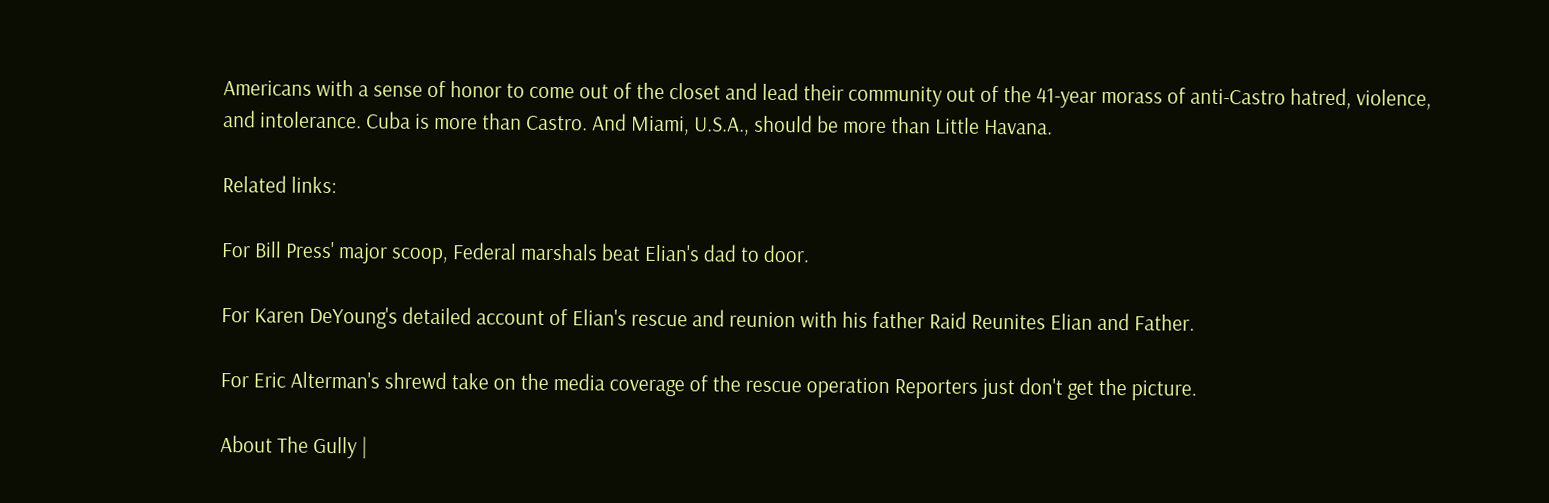Americans with a sense of honor to come out of the closet and lead their community out of the 41-year morass of anti-Castro hatred, violence, and intolerance. Cuba is more than Castro. And Miami, U.S.A., should be more than Little Havana.

Related links:

For Bill Press' major scoop, Federal marshals beat Elian's dad to door.

For Karen DeYoung's detailed account of Elian's rescue and reunion with his father Raid Reunites Elian and Father.

For Eric Alterman's shrewd take on the media coverage of the rescue operation Reporters just don't get the picture.

About The Gully |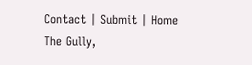Contact | Submit | Home
The Gully,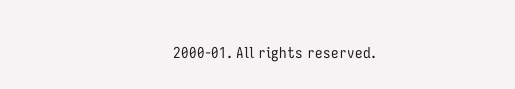2000-01. All rights reserved.